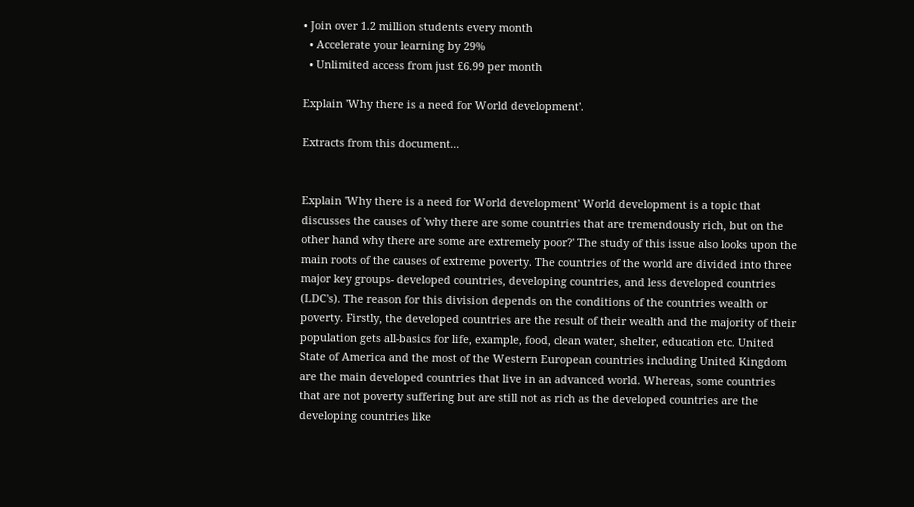• Join over 1.2 million students every month
  • Accelerate your learning by 29%
  • Unlimited access from just £6.99 per month

Explain 'Why there is a need for World development'.

Extracts from this document...


Explain 'Why there is a need for World development' World development is a topic that discusses the causes of 'why there are some countries that are tremendously rich, but on the other hand why there are some are extremely poor?' The study of this issue also looks upon the main roots of the causes of extreme poverty. The countries of the world are divided into three major key groups- developed countries, developing countries, and less developed countries (LDC's). The reason for this division depends on the conditions of the countries wealth or poverty. Firstly, the developed countries are the result of their wealth and the majority of their population gets all-basics for life, example, food, clean water, shelter, education etc. United State of America and the most of the Western European countries including United Kingdom are the main developed countries that live in an advanced world. Whereas, some countries that are not poverty suffering but are still not as rich as the developed countries are the developing countries like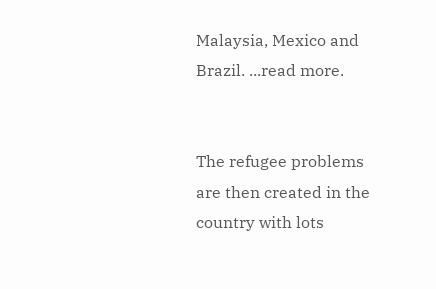Malaysia, Mexico and Brazil. ...read more.


The refugee problems are then created in the country with lots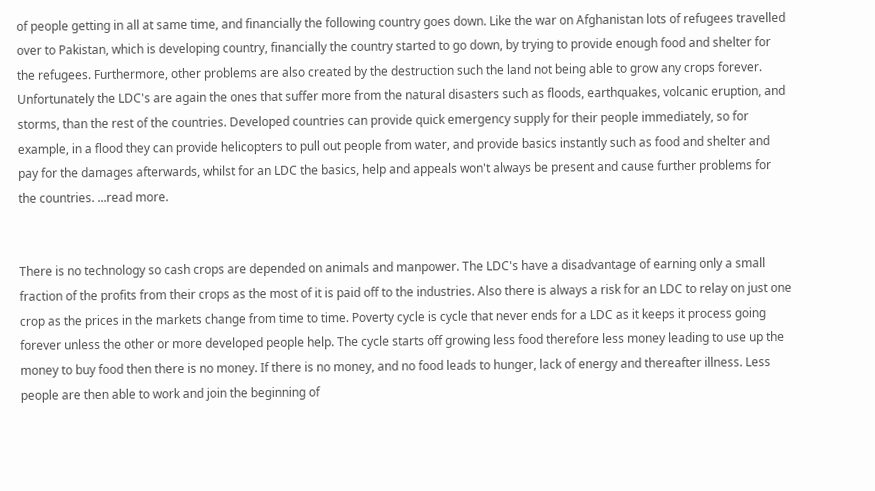of people getting in all at same time, and financially the following country goes down. Like the war on Afghanistan lots of refugees travelled over to Pakistan, which is developing country, financially the country started to go down, by trying to provide enough food and shelter for the refugees. Furthermore, other problems are also created by the destruction such the land not being able to grow any crops forever. Unfortunately the LDC's are again the ones that suffer more from the natural disasters such as floods, earthquakes, volcanic eruption, and storms, than the rest of the countries. Developed countries can provide quick emergency supply for their people immediately, so for example, in a flood they can provide helicopters to pull out people from water, and provide basics instantly such as food and shelter and pay for the damages afterwards, whilst for an LDC the basics, help and appeals won't always be present and cause further problems for the countries. ...read more.


There is no technology so cash crops are depended on animals and manpower. The LDC's have a disadvantage of earning only a small fraction of the profits from their crops as the most of it is paid off to the industries. Also there is always a risk for an LDC to relay on just one crop as the prices in the markets change from time to time. Poverty cycle is cycle that never ends for a LDC as it keeps it process going forever unless the other or more developed people help. The cycle starts off growing less food therefore less money leading to use up the money to buy food then there is no money. If there is no money, and no food leads to hunger, lack of energy and thereafter illness. Less people are then able to work and join the beginning of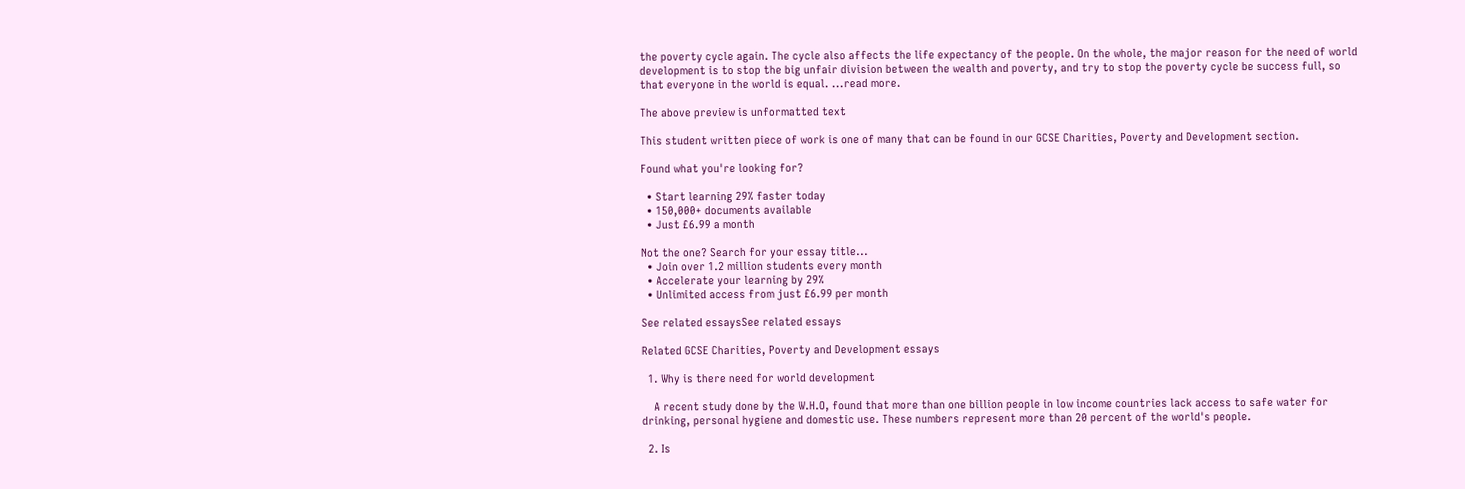the poverty cycle again. The cycle also affects the life expectancy of the people. On the whole, the major reason for the need of world development is to stop the big unfair division between the wealth and poverty, and try to stop the poverty cycle be success full, so that everyone in the world is equal. ...read more.

The above preview is unformatted text

This student written piece of work is one of many that can be found in our GCSE Charities, Poverty and Development section.

Found what you're looking for?

  • Start learning 29% faster today
  • 150,000+ documents available
  • Just £6.99 a month

Not the one? Search for your essay title...
  • Join over 1.2 million students every month
  • Accelerate your learning by 29%
  • Unlimited access from just £6.99 per month

See related essaysSee related essays

Related GCSE Charities, Poverty and Development essays

  1. Why is there need for world development

    A recent study done by the W.H.O, found that more than one billion people in low income countries lack access to safe water for drinking, personal hygiene and domestic use. These numbers represent more than 20 percent of the world's people.

  2. Is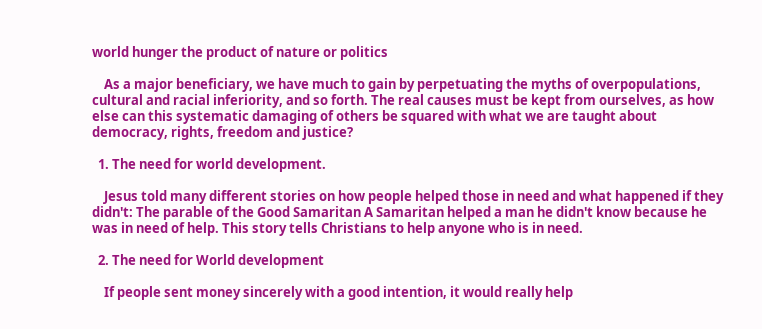world hunger the product of nature or politics

    As a major beneficiary, we have much to gain by perpetuating the myths of overpopulations, cultural and racial inferiority, and so forth. The real causes must be kept from ourselves, as how else can this systematic damaging of others be squared with what we are taught about democracy, rights, freedom and justice?

  1. The need for world development.

    Jesus told many different stories on how people helped those in need and what happened if they didn't: The parable of the Good Samaritan A Samaritan helped a man he didn't know because he was in need of help. This story tells Christians to help anyone who is in need.

  2. The need for World development

    If people sent money sincerely with a good intention, it would really help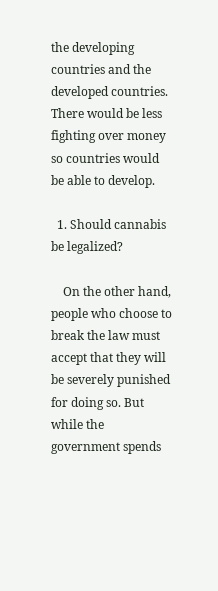the developing countries and the developed countries. There would be less fighting over money so countries would be able to develop.

  1. Should cannabis be legalized?

    On the other hand, people who choose to break the law must accept that they will be severely punished for doing so. But while the government spends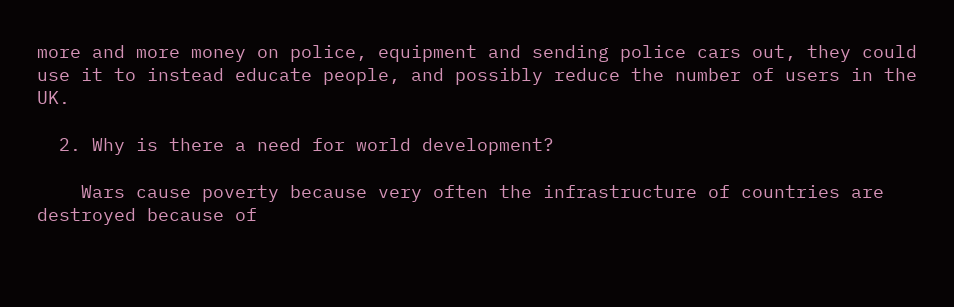more and more money on police, equipment and sending police cars out, they could use it to instead educate people, and possibly reduce the number of users in the UK.

  2. Why is there a need for world development?

    Wars cause poverty because very often the infrastructure of countries are destroyed because of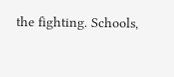the fighting. Schools,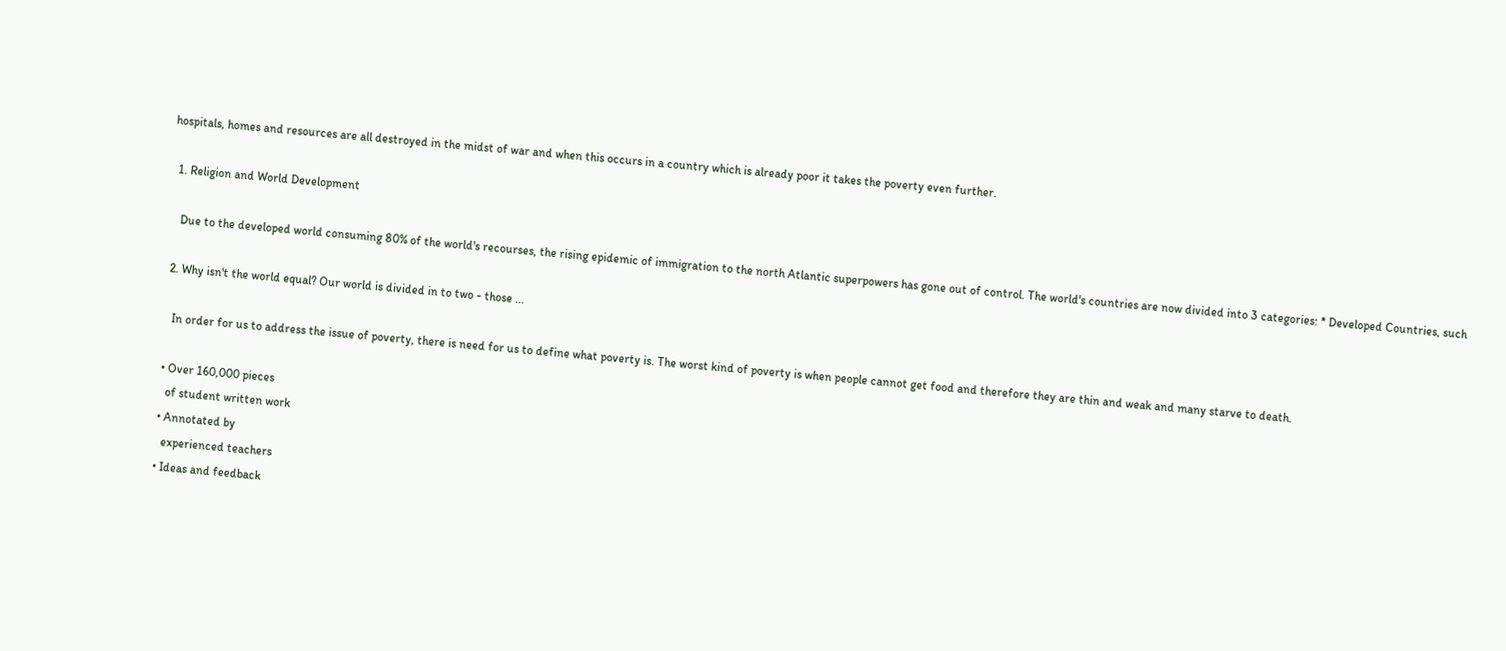hospitals, homes and resources are all destroyed in the midst of war and when this occurs in a country which is already poor it takes the poverty even further.

  1. Religion and World Development

    Due to the developed world consuming 80% of the world's recourses, the rising epidemic of immigration to the north Atlantic superpowers has gone out of control. The world's countries are now divided into 3 categories: * Developed Countries, such

  2. Why isn't the world equal? Our world is divided in to two - those ...

    In order for us to address the issue of poverty, there is need for us to define what poverty is. The worst kind of poverty is when people cannot get food and therefore they are thin and weak and many starve to death.

  • Over 160,000 pieces
    of student written work
  • Annotated by
    experienced teachers
  • Ideas and feedback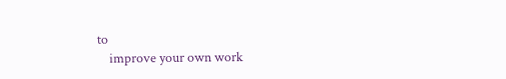to
    improve your own work